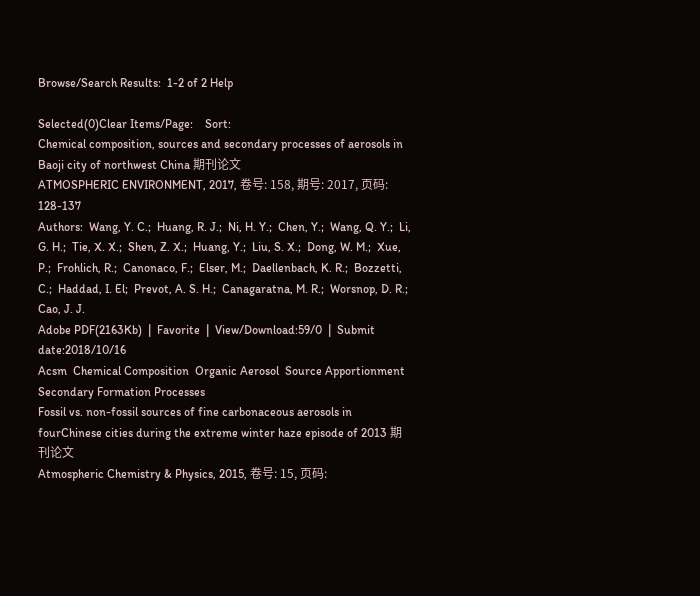Browse/Search Results:  1-2 of 2 Help

Selected(0)Clear Items/Page:    Sort:
Chemical composition, sources and secondary processes of aerosols in Baoji city of northwest China 期刊论文
ATMOSPHERIC ENVIRONMENT, 2017, 卷号: 158, 期号: 2017, 页码: 128-137
Authors:  Wang, Y. C.;  Huang, R. J.;  Ni, H. Y.;  Chen, Y.;  Wang, Q. Y.;  Li, G. H.;  Tie, X. X.;  Shen, Z. X.;  Huang, Y.;  Liu, S. X.;  Dong, W. M.;  Xue, P.;  Frohlich, R.;  Canonaco, F.;  Elser, M.;  Daellenbach, K. R.;  Bozzetti, C.;  Haddad, I. El;  Prevot, A. S. H.;  Canagaratna, M. R.;  Worsnop, D. R.;  Cao, J. J.
Adobe PDF(2163Kb)  |  Favorite  |  View/Download:59/0  |  Submit date:2018/10/16
Acsm  Chemical Composition  Organic Aerosol  Source Apportionment  Secondary Formation Processes
Fossil vs. non-fossil sources of fine carbonaceous aerosols in fourChinese cities during the extreme winter haze episode of 2013 期刊论文
Atmospheric Chemistry & Physics, 2015, 卷号: 15, 页码: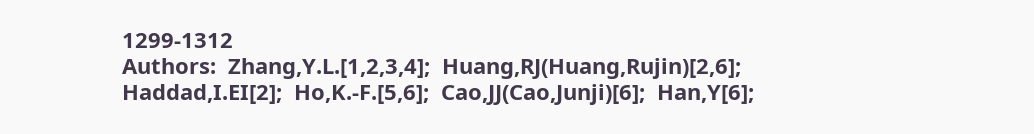1299-1312
Authors:  Zhang,Y.L.[1,2,3,4];  Huang,RJ(Huang,Rujin)[2,6];  Haddad,I.EI[2];  Ho,K.-F.[5,6];  Cao,JJ(Cao,Junji)[6];  Han,Y[6];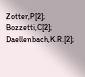Zotter,P[2];  Bozzetti,C[2];  Daellenbach,K.R.[2];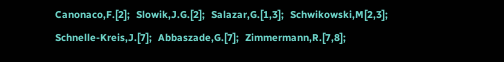Canonaco,F.[2];  Slowik,J.G.[2];  Salazar,G.[1,3];  Schwikowski,M[2,3];  Schnelle-Kreis,J.[7];  Abbaszade,G.[7];  Zimmermann,R.[7,8];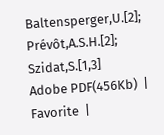Baltensperger,U.[2];  Prévôt,A.S.H.[2];  Szidat,S.[1,3]
Adobe PDF(456Kb)  |  Favorite  |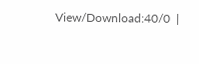View/Download:40/0  |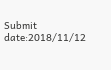Submit date:2018/11/12